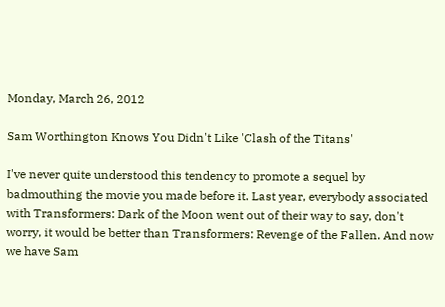Monday, March 26, 2012

Sam Worthington Knows You Didn't Like 'Clash of the Titans'

I've never quite understood this tendency to promote a sequel by badmouthing the movie you made before it. Last year, everybody associated with Transformers: Dark of the Moon went out of their way to say, don't worry, it would be better than Transformers: Revenge of the Fallen. And now we have Sam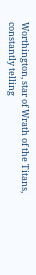Worthington, star of Wrath of the Titans, constantly telling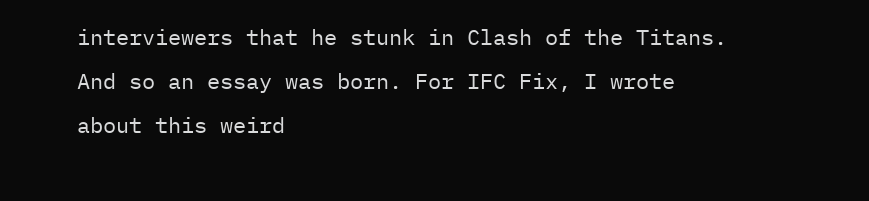interviewers that he stunk in Clash of the Titans. And so an essay was born. For IFC Fix, I wrote about this weird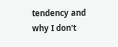tendency and why I don't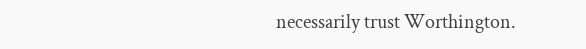necessarily trust Worthington.